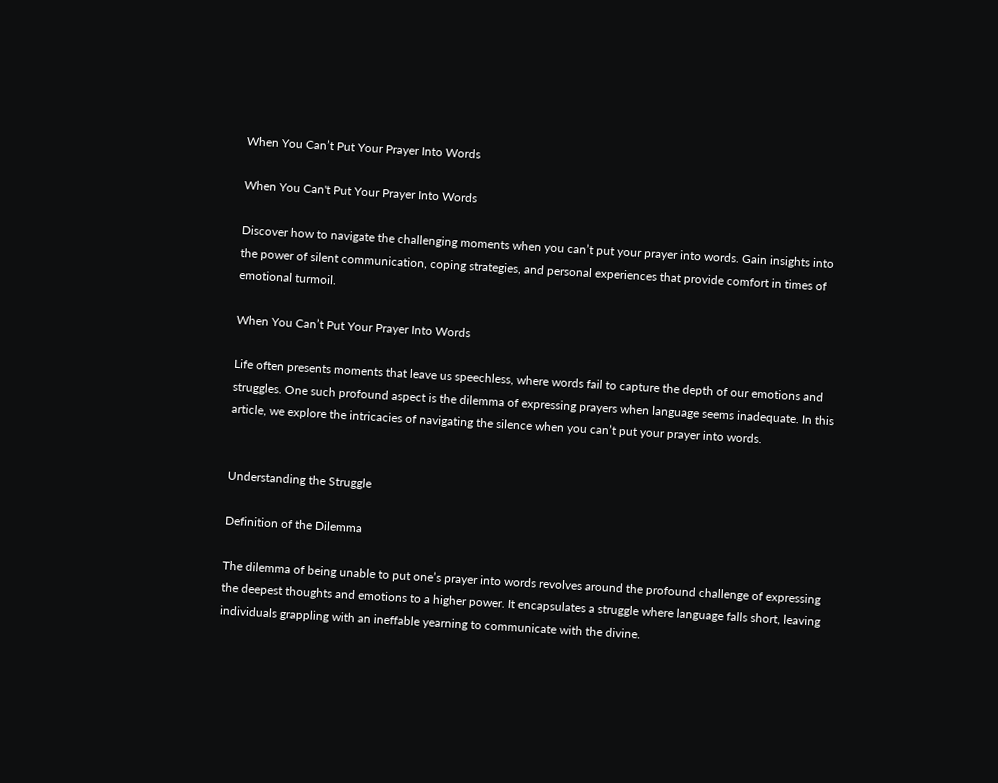When You Can’t Put Your Prayer Into Words

When You Can't Put Your Prayer Into Words

Discover how to navigate the challenging moments when you can’t put your prayer into words. Gain insights into the power of silent communication, coping strategies, and personal experiences that provide comfort in times of emotional turmoil.

When You Can’t Put Your Prayer Into Words

Life often presents moments that leave us speechless, where words fail to capture the depth of our emotions and struggles. One such profound aspect is the dilemma of expressing prayers when language seems inadequate. In this article, we explore the intricacies of navigating the silence when you can’t put your prayer into words.


Understanding the Struggle

Definition of the Dilemma

The dilemma of being unable to put one’s prayer into words revolves around the profound challenge of expressing the deepest thoughts and emotions to a higher power. It encapsulates a struggle where language falls short, leaving individuals grappling with an ineffable yearning to communicate with the divine.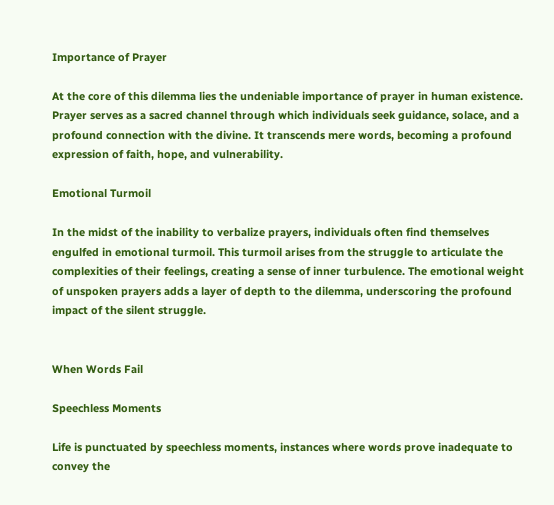Importance of Prayer

At the core of this dilemma lies the undeniable importance of prayer in human existence. Prayer serves as a sacred channel through which individuals seek guidance, solace, and a profound connection with the divine. It transcends mere words, becoming a profound expression of faith, hope, and vulnerability.

Emotional Turmoil

In the midst of the inability to verbalize prayers, individuals often find themselves engulfed in emotional turmoil. This turmoil arises from the struggle to articulate the complexities of their feelings, creating a sense of inner turbulence. The emotional weight of unspoken prayers adds a layer of depth to the dilemma, underscoring the profound impact of the silent struggle.


When Words Fail

Speechless Moments

Life is punctuated by speechless moments, instances where words prove inadequate to convey the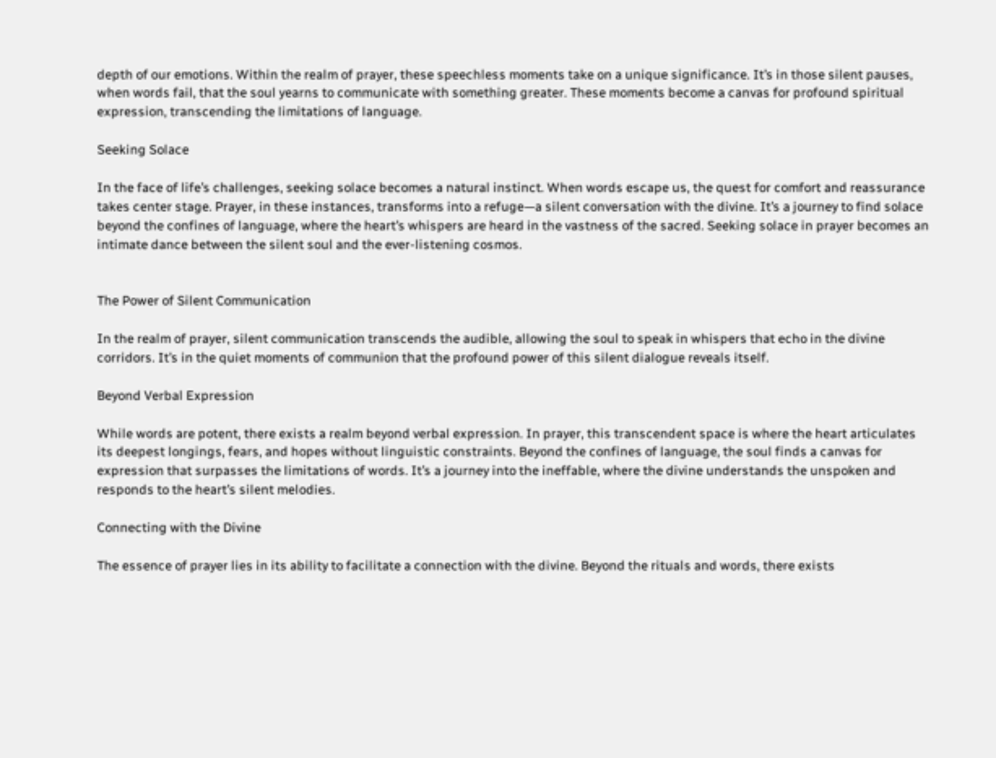depth of our emotions. Within the realm of prayer, these speechless moments take on a unique significance. It’s in those silent pauses, when words fail, that the soul yearns to communicate with something greater. These moments become a canvas for profound spiritual expression, transcending the limitations of language.

Seeking Solace

In the face of life’s challenges, seeking solace becomes a natural instinct. When words escape us, the quest for comfort and reassurance takes center stage. Prayer, in these instances, transforms into a refuge—a silent conversation with the divine. It’s a journey to find solace beyond the confines of language, where the heart’s whispers are heard in the vastness of the sacred. Seeking solace in prayer becomes an intimate dance between the silent soul and the ever-listening cosmos.


The Power of Silent Communication

In the realm of prayer, silent communication transcends the audible, allowing the soul to speak in whispers that echo in the divine corridors. It’s in the quiet moments of communion that the profound power of this silent dialogue reveals itself.

Beyond Verbal Expression

While words are potent, there exists a realm beyond verbal expression. In prayer, this transcendent space is where the heart articulates its deepest longings, fears, and hopes without linguistic constraints. Beyond the confines of language, the soul finds a canvas for expression that surpasses the limitations of words. It’s a journey into the ineffable, where the divine understands the unspoken and responds to the heart’s silent melodies.

Connecting with the Divine

The essence of prayer lies in its ability to facilitate a connection with the divine. Beyond the rituals and words, there exists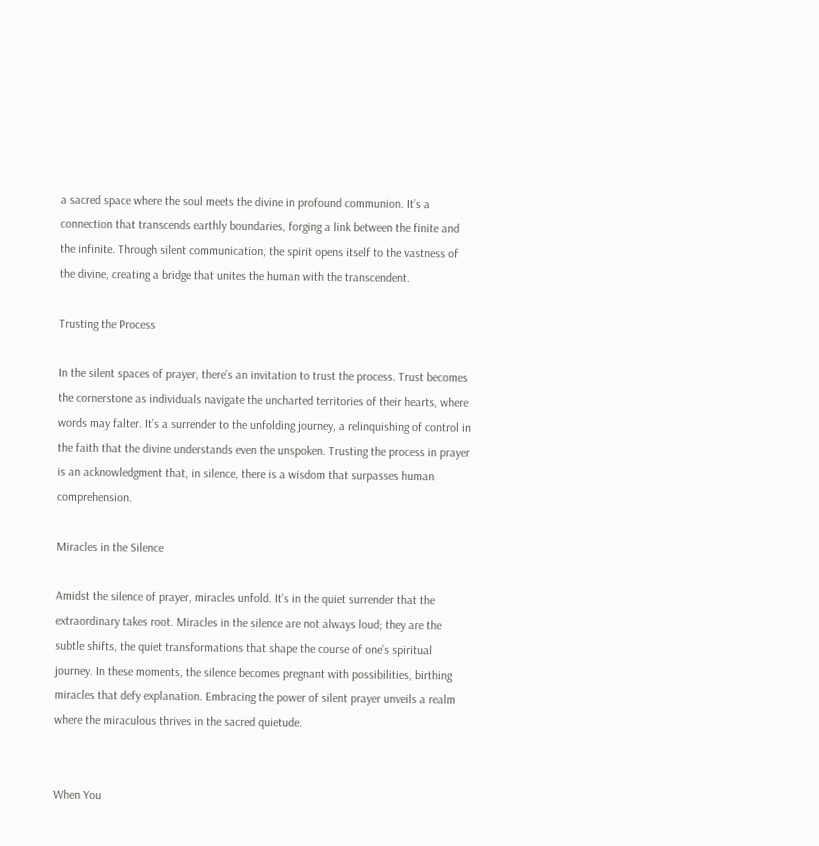a sacred space where the soul meets the divine in profound communion. It’s a connection that transcends earthly boundaries, forging a link between the finite and the infinite. Through silent communication, the spirit opens itself to the vastness of the divine, creating a bridge that unites the human with the transcendent.

Trusting the Process

In the silent spaces of prayer, there’s an invitation to trust the process. Trust becomes the cornerstone as individuals navigate the uncharted territories of their hearts, where words may falter. It’s a surrender to the unfolding journey, a relinquishing of control in the faith that the divine understands even the unspoken. Trusting the process in prayer is an acknowledgment that, in silence, there is a wisdom that surpasses human comprehension.

Miracles in the Silence

Amidst the silence of prayer, miracles unfold. It’s in the quiet surrender that the extraordinary takes root. Miracles in the silence are not always loud; they are the subtle shifts, the quiet transformations that shape the course of one’s spiritual journey. In these moments, the silence becomes pregnant with possibilities, birthing miracles that defy explanation. Embracing the power of silent prayer unveils a realm where the miraculous thrives in the sacred quietude.


When You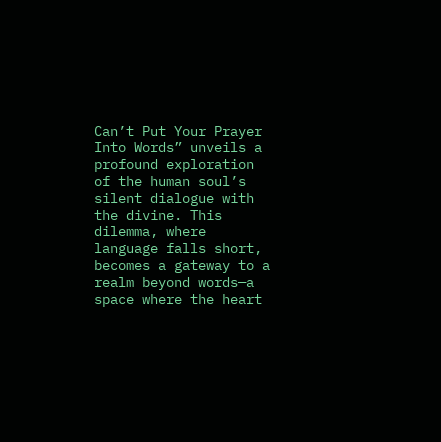Can’t Put Your Prayer Into Words” unveils a profound exploration of the human soul’s silent dialogue with the divine. This dilemma, where language falls short, becomes a gateway to a realm beyond words—a space where the heart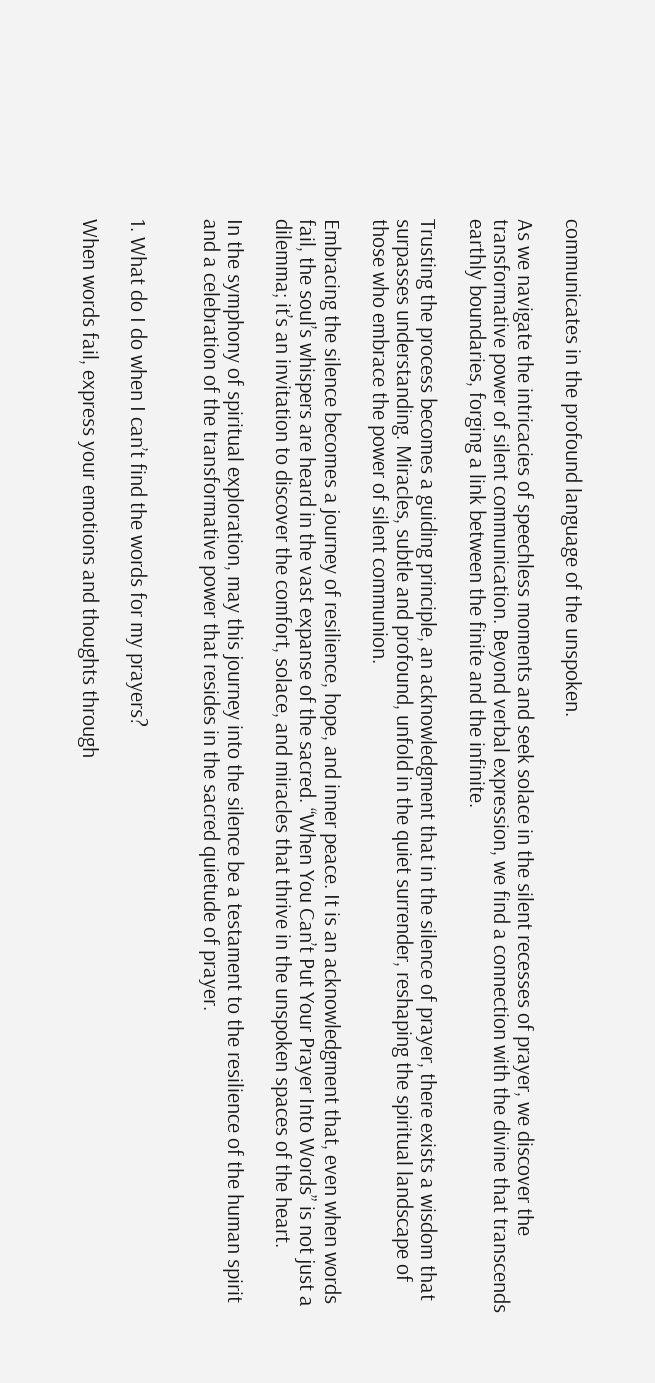communicates in the profound language of the unspoken.

As we navigate the intricacies of speechless moments and seek solace in the silent recesses of prayer, we discover the transformative power of silent communication. Beyond verbal expression, we find a connection with the divine that transcends earthly boundaries, forging a link between the finite and the infinite.

Trusting the process becomes a guiding principle, an acknowledgment that in the silence of prayer, there exists a wisdom that surpasses understanding. Miracles, subtle and profound, unfold in the quiet surrender, reshaping the spiritual landscape of those who embrace the power of silent communion.

Embracing the silence becomes a journey of resilience, hope, and inner peace. It is an acknowledgment that, even when words fail, the soul’s whispers are heard in the vast expanse of the sacred. “When You Can’t Put Your Prayer Into Words” is not just a dilemma; it’s an invitation to discover the comfort, solace, and miracles that thrive in the unspoken spaces of the heart.

In the symphony of spiritual exploration, may this journey into the silence be a testament to the resilience of the human spirit and a celebration of the transformative power that resides in the sacred quietude of prayer.


1. What do I do when I can’t find the words for my prayers?

When words fail, express your emotions and thoughts through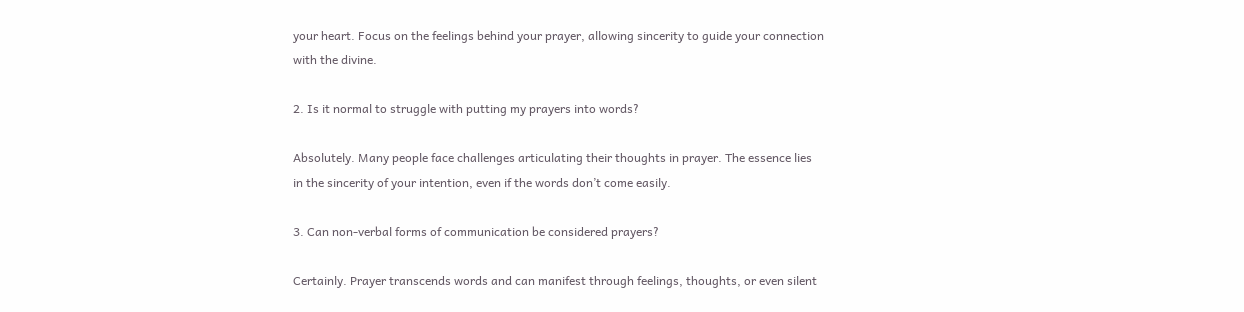your heart. Focus on the feelings behind your prayer, allowing sincerity to guide your connection with the divine.

2. Is it normal to struggle with putting my prayers into words?

Absolutely. Many people face challenges articulating their thoughts in prayer. The essence lies in the sincerity of your intention, even if the words don’t come easily.

3. Can non-verbal forms of communication be considered prayers?

Certainly. Prayer transcends words and can manifest through feelings, thoughts, or even silent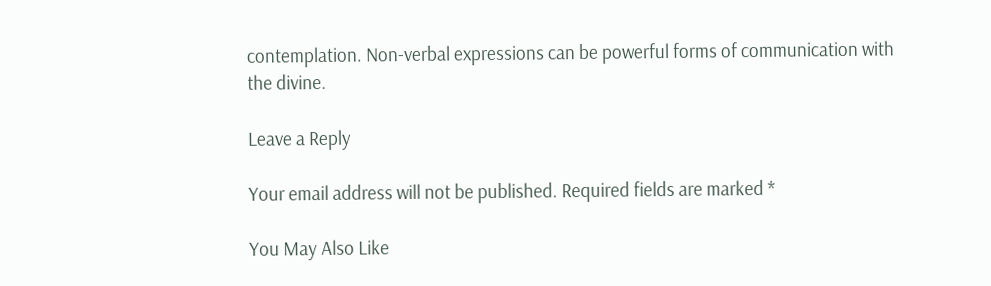contemplation. Non-verbal expressions can be powerful forms of communication with the divine.

Leave a Reply

Your email address will not be published. Required fields are marked *

You May Also Like